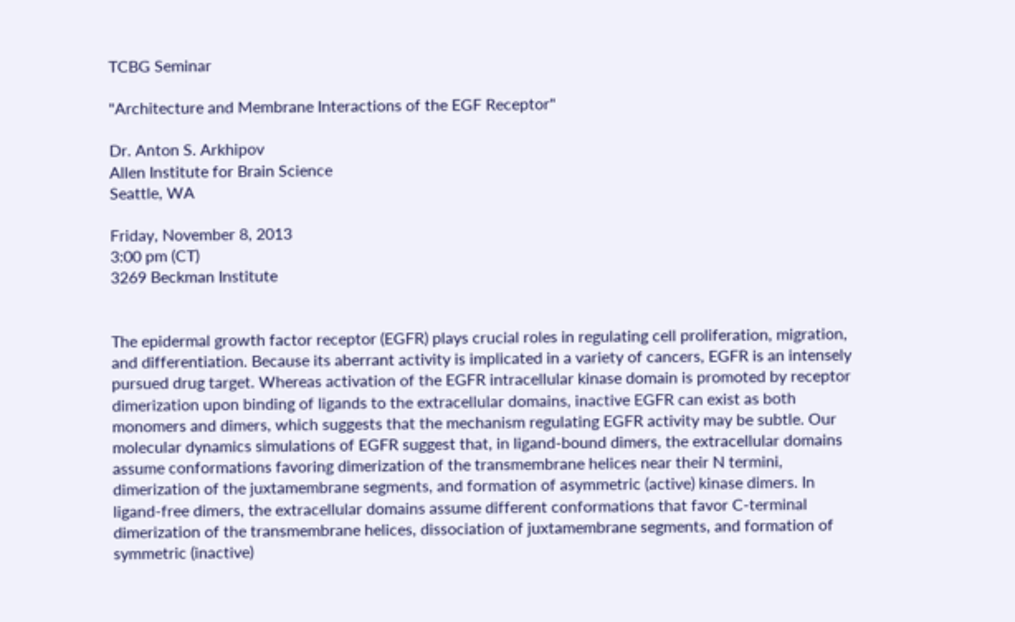TCBG Seminar

"Architecture and Membrane Interactions of the EGF Receptor"

Dr. Anton S. Arkhipov
Allen Institute for Brain Science
Seattle, WA

Friday, November 8, 2013
3:00 pm (CT)
3269 Beckman Institute


The epidermal growth factor receptor (EGFR) plays crucial roles in regulating cell proliferation, migration, and differentiation. Because its aberrant activity is implicated in a variety of cancers, EGFR is an intensely pursued drug target. Whereas activation of the EGFR intracellular kinase domain is promoted by receptor dimerization upon binding of ligands to the extracellular domains, inactive EGFR can exist as both monomers and dimers, which suggests that the mechanism regulating EGFR activity may be subtle. Our molecular dynamics simulations of EGFR suggest that, in ligand-bound dimers, the extracellular domains assume conformations favoring dimerization of the transmembrane helices near their N termini, dimerization of the juxtamembrane segments, and formation of asymmetric (active) kinase dimers. In ligand-free dimers, the extracellular domains assume different conformations that favor C-terminal dimerization of the transmembrane helices, dissociation of juxtamembrane segments, and formation of symmetric (inactive)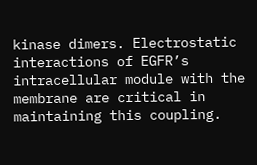kinase dimers. Electrostatic interactions of EGFR’s intracellular module with the membrane are critical in maintaining this coupling.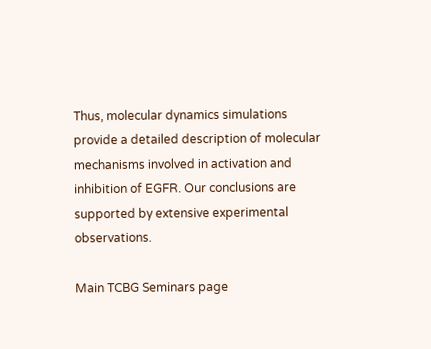Thus, molecular dynamics simulations provide a detailed description of molecular mechanisms involved in activation and inhibition of EGFR. Our conclusions are supported by extensive experimental observations.

Main TCBG Seminars page